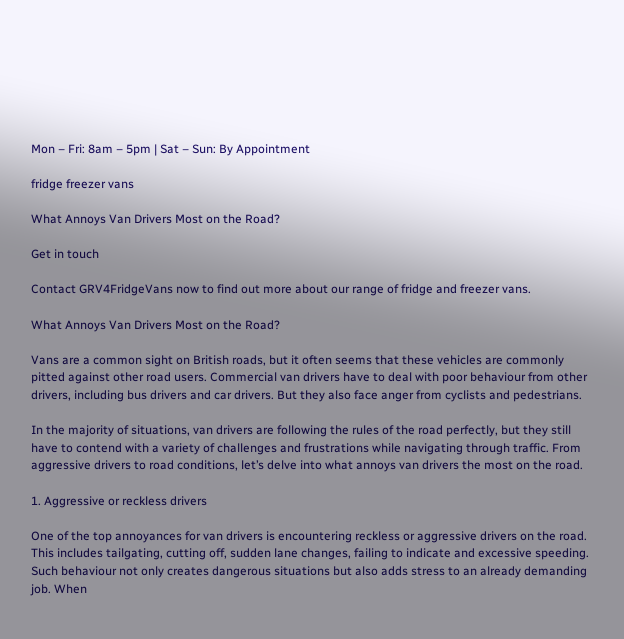Mon – Fri: 8am – 5pm | Sat – Sun: By Appointment

fridge freezer vans

What Annoys Van Drivers Most on the Road?

Get in touch

Contact GRV4FridgeVans now to find out more about our range of fridge and freezer vans.

What Annoys Van Drivers Most on the Road?

Vans are a common sight on British roads, but it often seems that these vehicles are commonly pitted against other road users. Commercial van drivers have to deal with poor behaviour from other drivers, including bus drivers and car drivers. But they also face anger from cyclists and pedestrians.

In the majority of situations, van drivers are following the rules of the road perfectly, but they still have to contend with a variety of challenges and frustrations while navigating through traffic. From aggressive drivers to road conditions, let’s delve into what annoys van drivers the most on the road.

1. Aggressive or reckless drivers

One of the top annoyances for van drivers is encountering reckless or aggressive drivers on the road. This includes tailgating, cutting off, sudden lane changes, failing to indicate and excessive speeding. Such behaviour not only creates dangerous situations but also adds stress to an already demanding job. When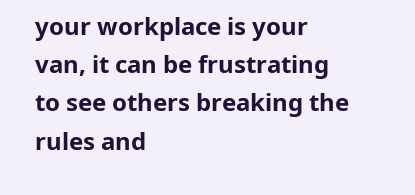your workplace is your van, it can be frustrating to see others breaking the rules and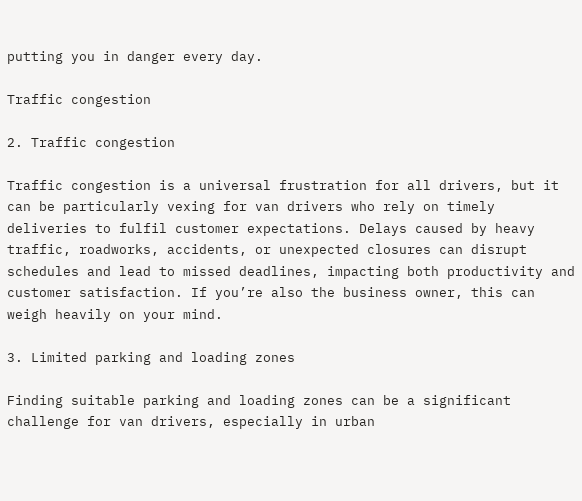putting you in danger every day.

Traffic congestion

2. Traffic congestion

Traffic congestion is a universal frustration for all drivers, but it can be particularly vexing for van drivers who rely on timely deliveries to fulfil customer expectations. Delays caused by heavy traffic, roadworks, accidents, or unexpected closures can disrupt schedules and lead to missed deadlines, impacting both productivity and customer satisfaction. If you’re also the business owner, this can weigh heavily on your mind.

3. Limited parking and loading zones

Finding suitable parking and loading zones can be a significant challenge for van drivers, especially in urban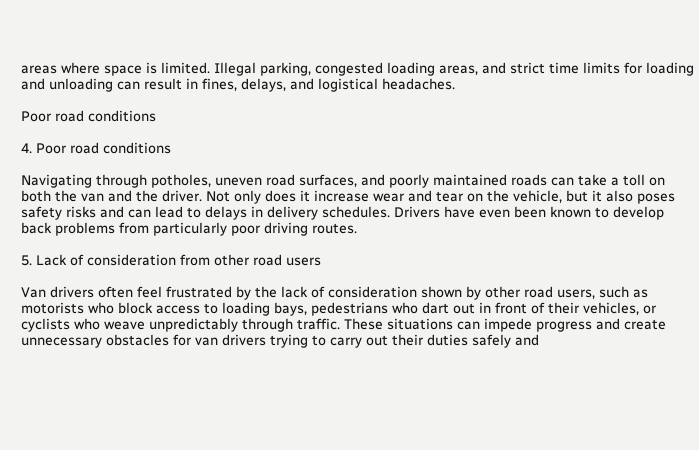areas where space is limited. Illegal parking, congested loading areas, and strict time limits for loading and unloading can result in fines, delays, and logistical headaches.

Poor road conditions

4. Poor road conditions

Navigating through potholes, uneven road surfaces, and poorly maintained roads can take a toll on both the van and the driver. Not only does it increase wear and tear on the vehicle, but it also poses safety risks and can lead to delays in delivery schedules. Drivers have even been known to develop back problems from particularly poor driving routes.

5. Lack of consideration from other road users

Van drivers often feel frustrated by the lack of consideration shown by other road users, such as motorists who block access to loading bays, pedestrians who dart out in front of their vehicles, or cyclists who weave unpredictably through traffic. These situations can impede progress and create unnecessary obstacles for van drivers trying to carry out their duties safely and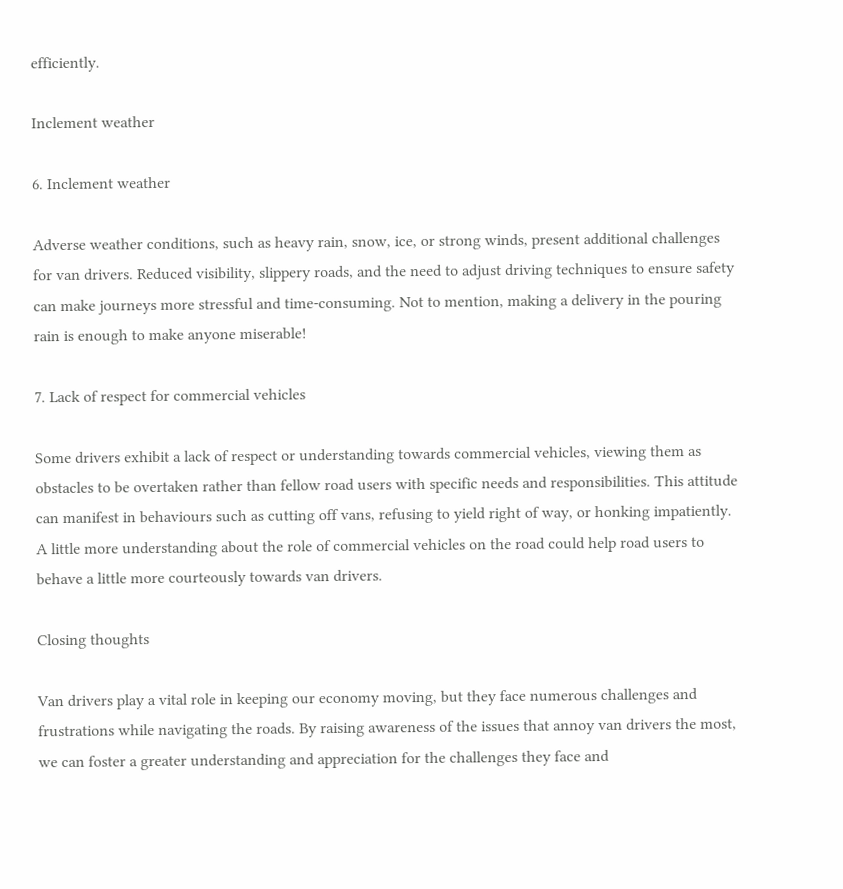efficiently.

Inclement weather

6. Inclement weather

Adverse weather conditions, such as heavy rain, snow, ice, or strong winds, present additional challenges for van drivers. Reduced visibility, slippery roads, and the need to adjust driving techniques to ensure safety can make journeys more stressful and time-consuming. Not to mention, making a delivery in the pouring rain is enough to make anyone miserable!

7. Lack of respect for commercial vehicles

Some drivers exhibit a lack of respect or understanding towards commercial vehicles, viewing them as obstacles to be overtaken rather than fellow road users with specific needs and responsibilities. This attitude can manifest in behaviours such as cutting off vans, refusing to yield right of way, or honking impatiently. A little more understanding about the role of commercial vehicles on the road could help road users to behave a little more courteously towards van drivers.

Closing thoughts

Van drivers play a vital role in keeping our economy moving, but they face numerous challenges and frustrations while navigating the roads. By raising awareness of the issues that annoy van drivers the most, we can foster a greater understanding and appreciation for the challenges they face and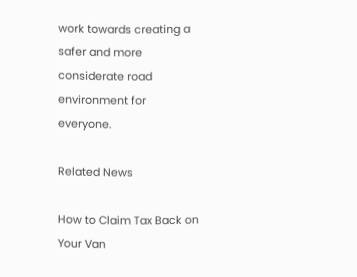work towards creating a safer and more considerate road environment for everyone.

Related News

How to Claim Tax Back on Your Van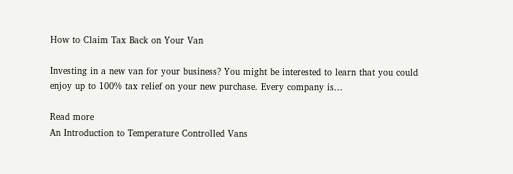How to Claim Tax Back on Your Van

Investing in a new van for your business? You might be interested to learn that you could enjoy up to 100% tax relief on your new purchase. Every company is...

Read more
An Introduction to Temperature Controlled Vans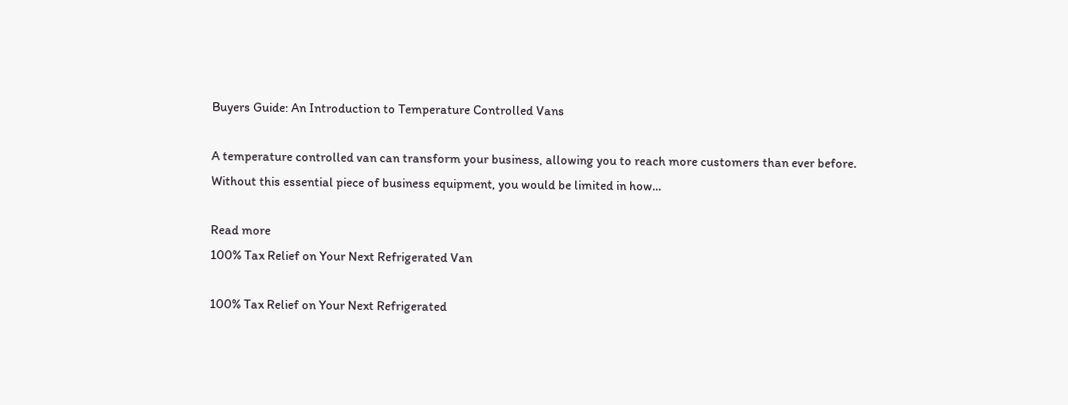Buyers Guide: An Introduction to Temperature Controlled Vans

A temperature controlled van can transform your business, allowing you to reach more customers than ever before. Without this essential piece of business equipment, you would be limited in how...

Read more
100% Tax Relief on Your Next Refrigerated Van

100% Tax Relief on Your Next Refrigerated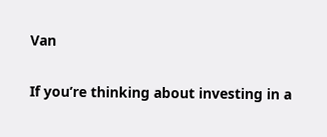Van

If you’re thinking about investing in a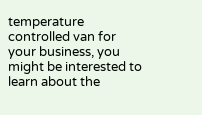temperature controlled van for your business, you might be interested to learn about the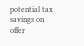potential tax savings on offer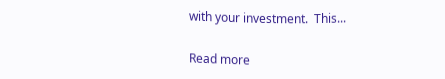with your investment.  This...

Read more